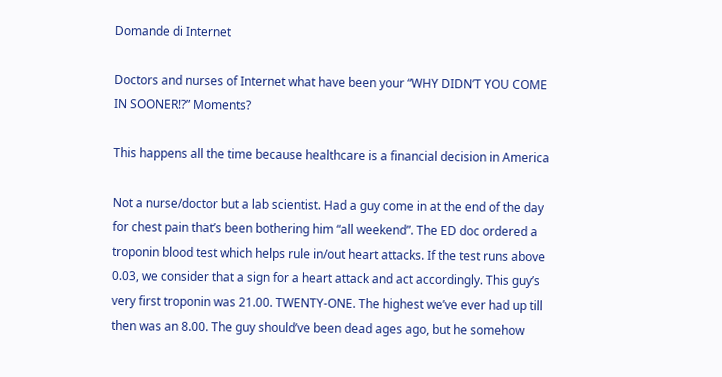Domande di Internet

Doctors and nurses of Internet what have been your “WHY DIDN’T YOU COME IN SOONER!?” Moments?

This happens all the time because healthcare is a financial decision in America

Not a nurse/doctor but a lab scientist. Had a guy come in at the end of the day for chest pain that’s been bothering him “all weekend”. The ED doc ordered a troponin blood test which helps rule in/out heart attacks. If the test runs above 0.03, we consider that a sign for a heart attack and act accordingly. This guy’s very first troponin was 21.00. TWENTY-ONE. The highest we’ve ever had up till then was an 8.00. The guy should’ve been dead ages ago, but he somehow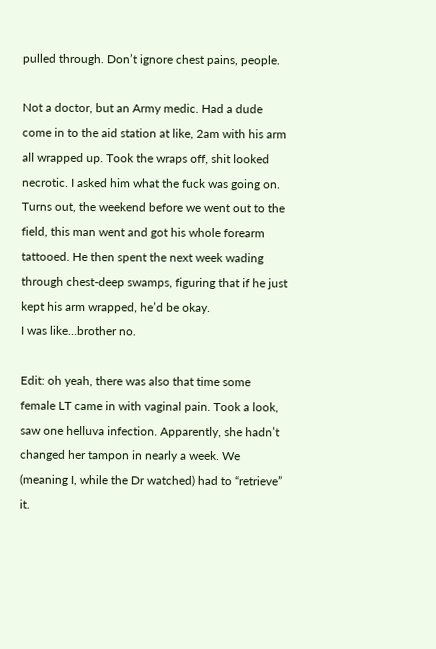pulled through. Don’t ignore chest pains, people.

Not a doctor, but an Army medic. Had a dude come in to the aid station at like, 2am with his arm all wrapped up. Took the wraps off, shit looked necrotic. I asked him what the fuck was going on.
Turns out, the weekend before we went out to the field, this man went and got his whole forearm tattooed. He then spent the next week wading through chest-deep swamps, figuring that if he just kept his arm wrapped, he’d be okay.
I was like…brother no.

Edit: oh yeah, there was also that time some female LT came in with vaginal pain. Took a look, saw one helluva infection. Apparently, she hadn’t changed her tampon in nearly a week. We (meaning I, while the Dr watched) had to “retrieve” it.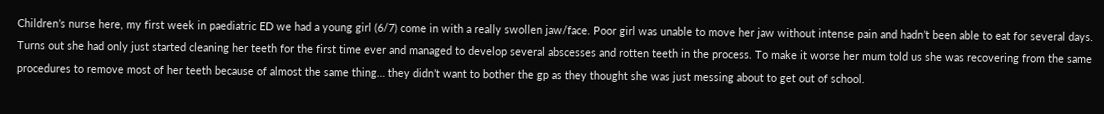Children’s nurse here, my first week in paediatric ED we had a young girl (6/7) come in with a really swollen jaw/face. Poor girl was unable to move her jaw without intense pain and hadn’t been able to eat for several days. Turns out she had only just started cleaning her teeth for the first time ever and managed to develop several abscesses and rotten teeth in the process. To make it worse her mum told us she was recovering from the same procedures to remove most of her teeth because of almost the same thing… they didn’t want to bother the gp as they thought she was just messing about to get out of school.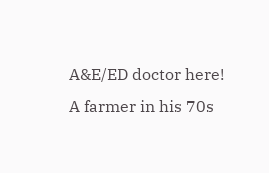A&E/ED doctor here!
A farmer in his 70s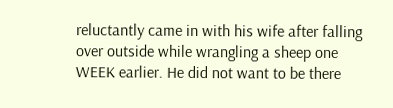reluctantly came in with his wife after falling over outside while wrangling a sheep one WEEK earlier. He did not want to be there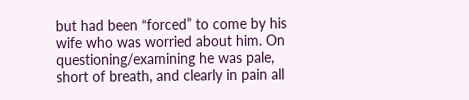but had been “forced” to come by his wife who was worried about him. On questioning/examining he was pale, short of breath, and clearly in pain all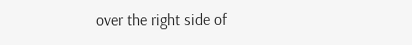over the right side of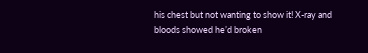his chest but not wanting to show it! X-ray and bloods showed he’d broken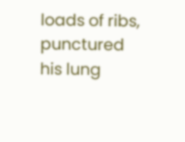loads of ribs, punctured his lung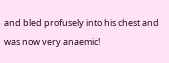and bled profusely into his chest and was now very anaemic!